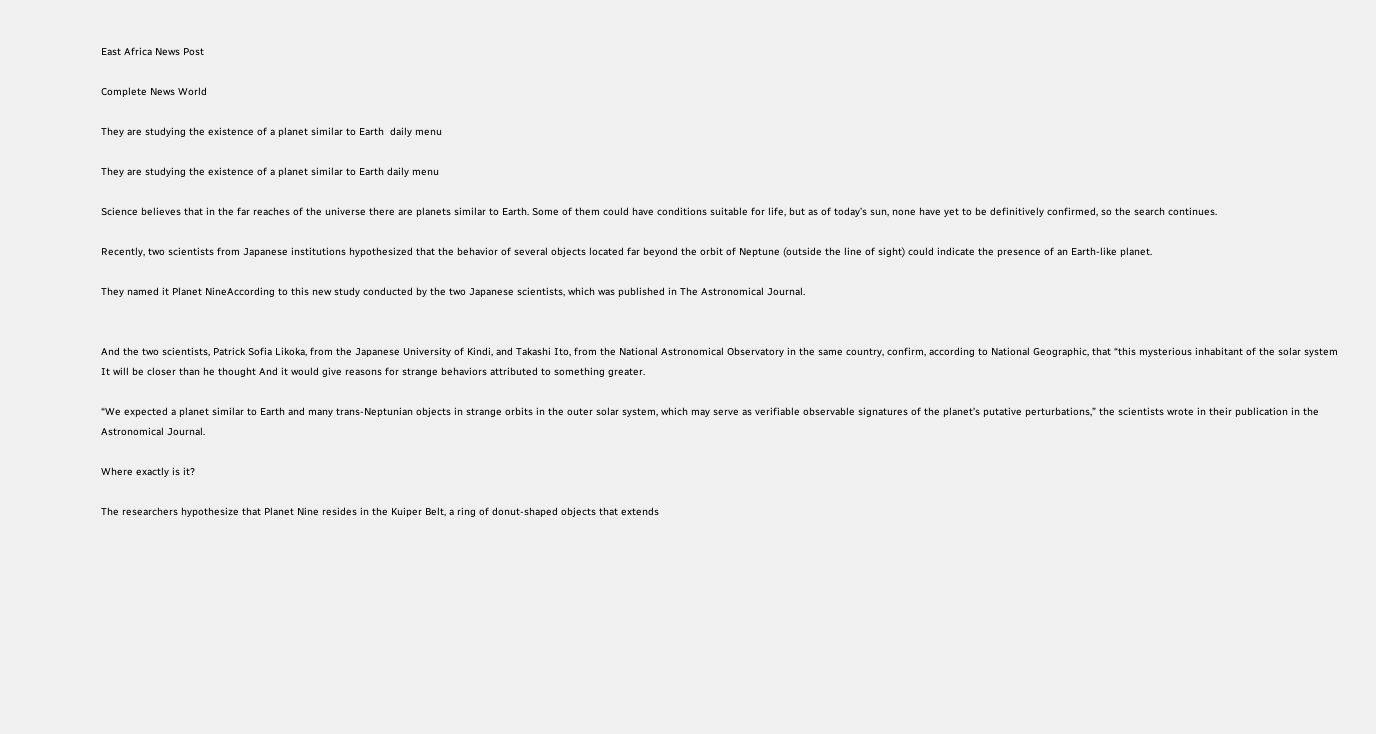East Africa News Post

Complete News World

They are studying the existence of a planet similar to Earth  daily menu

They are studying the existence of a planet similar to Earth daily menu

Science believes that in the far reaches of the universe there are planets similar to Earth. Some of them could have conditions suitable for life, but as of today’s sun, none have yet to be definitively confirmed, so the search continues.

Recently, two scientists from Japanese institutions hypothesized that the behavior of several objects located far beyond the orbit of Neptune (outside the line of sight) could indicate the presence of an Earth-like planet.

They named it Planet NineAccording to this new study conducted by the two Japanese scientists, which was published in The Astronomical Journal.


And the two scientists, Patrick Sofia Likoka, from the Japanese University of Kindi, and Takashi Ito, from the National Astronomical Observatory in the same country, confirm, according to National Geographic, that “this mysterious inhabitant of the solar system It will be closer than he thought And it would give reasons for strange behaviors attributed to something greater.

“We expected a planet similar to Earth and many trans-Neptunian objects in strange orbits in the outer solar system, which may serve as verifiable observable signatures of the planet’s putative perturbations,” the scientists wrote in their publication in the Astronomical Journal.

Where exactly is it?

The researchers hypothesize that Planet Nine resides in the Kuiper Belt, a ring of donut-shaped objects that extends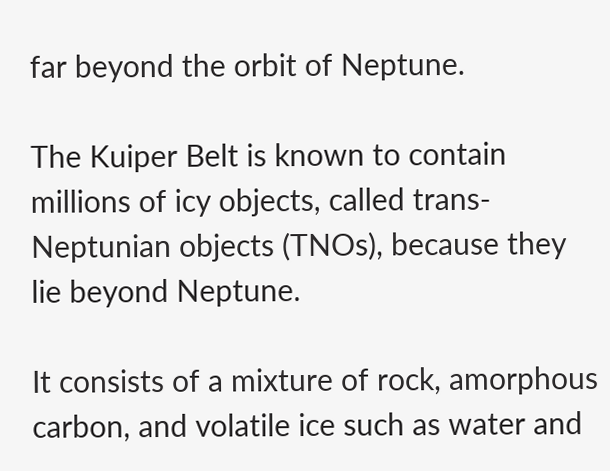far beyond the orbit of Neptune.

The Kuiper Belt is known to contain millions of icy objects, called trans-Neptunian objects (TNOs), because they lie beyond Neptune.

It consists of a mixture of rock, amorphous carbon, and volatile ice such as water and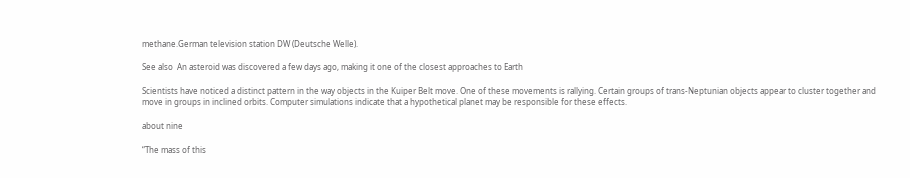methane.German television station DW (Deutsche Welle).

See also  An asteroid was discovered a few days ago, making it one of the closest approaches to Earth

Scientists have noticed a distinct pattern in the way objects in the Kuiper Belt move. One of these movements is rallying. Certain groups of trans-Neptunian objects appear to cluster together and move in groups in inclined orbits. Computer simulations indicate that a hypothetical planet may be responsible for these effects.

about nine

“The mass of this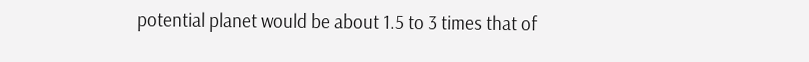potential planet would be about 1.5 to 3 times that of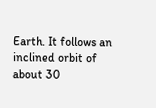Earth. It follows an inclined orbit of about 30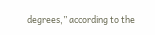degrees,” according to the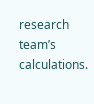research team’s calculations.